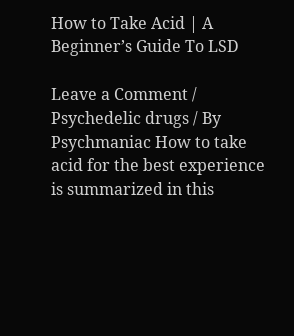How to Take Acid | A Beginner’s Guide To LSD

Leave a Comment / Psychedelic drugs / By Psychmaniac How to take acid for the best experience is summarized in this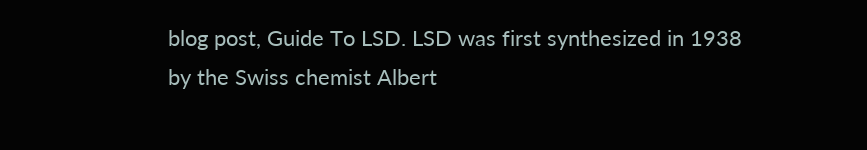blog post, Guide To LSD. LSD was first synthesized in 1938 by the Swiss chemist Albert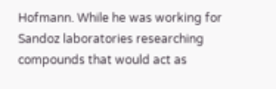Hofmann. While he was working for Sandoz laboratories researching compounds that would act as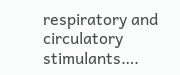respiratory and circulatory stimulants….